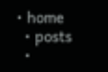• home
  • posts
  •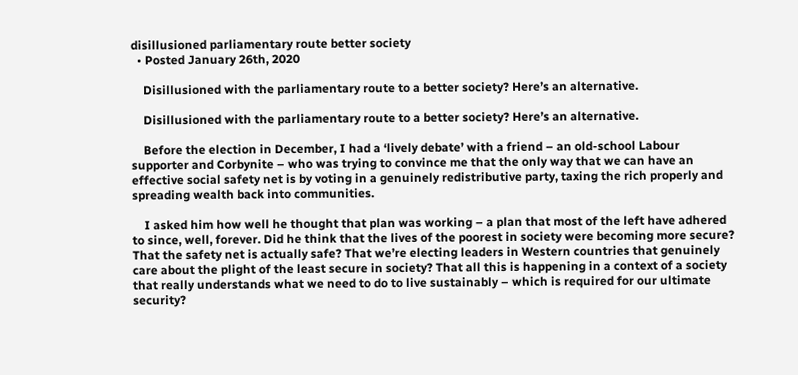disillusioned parliamentary route better society
  • Posted January 26th, 2020

    Disillusioned with the parliamentary route to a better society? Here’s an alternative.

    Disillusioned with the parliamentary route to a better society? Here’s an alternative.

    Before the election in December, I had a ‘lively debate’ with a friend – an old-school Labour supporter and Corbynite – who was trying to convince me that the only way that we can have an effective social safety net is by voting in a genuinely redistributive party, taxing the rich properly and spreading wealth back into communities.

    I asked him how well he thought that plan was working – a plan that most of the left have adhered to since, well, forever. Did he think that the lives of the poorest in society were becoming more secure? That the safety net is actually safe? That we’re electing leaders in Western countries that genuinely care about the plight of the least secure in society? That all this is happening in a context of a society that really understands what we need to do to live sustainably – which is required for our ultimate security?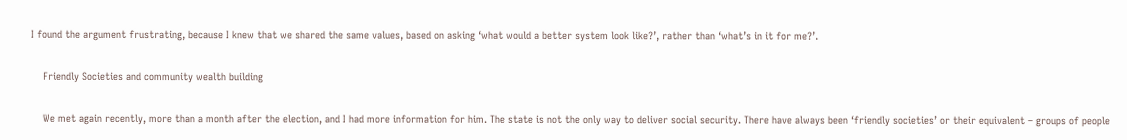I found the argument frustrating, because I knew that we shared the same values, based on asking ‘what would a better system look like?’, rather than ‘what’s in it for me?’.

    Friendly Societies and community wealth building

    We met again recently, more than a month after the election, and I had more information for him. The state is not the only way to deliver social security. There have always been ‘friendly societies’ or their equivalent – groups of people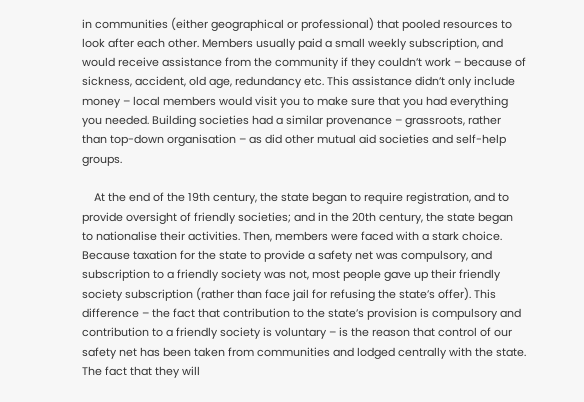in communities (either geographical or professional) that pooled resources to look after each other. Members usually paid a small weekly subscription, and would receive assistance from the community if they couldn’t work – because of sickness, accident, old age, redundancy etc. This assistance didn’t only include money – local members would visit you to make sure that you had everything you needed. Building societies had a similar provenance – grassroots, rather than top-down organisation – as did other mutual aid societies and self-help groups.

    At the end of the 19th century, the state began to require registration, and to provide oversight of friendly societies; and in the 20th century, the state began to nationalise their activities. Then, members were faced with a stark choice. Because taxation for the state to provide a safety net was compulsory, and subscription to a friendly society was not, most people gave up their friendly society subscription (rather than face jail for refusing the state’s offer). This difference – the fact that contribution to the state’s provision is compulsory and contribution to a friendly society is voluntary – is the reason that control of our safety net has been taken from communities and lodged centrally with the state. The fact that they will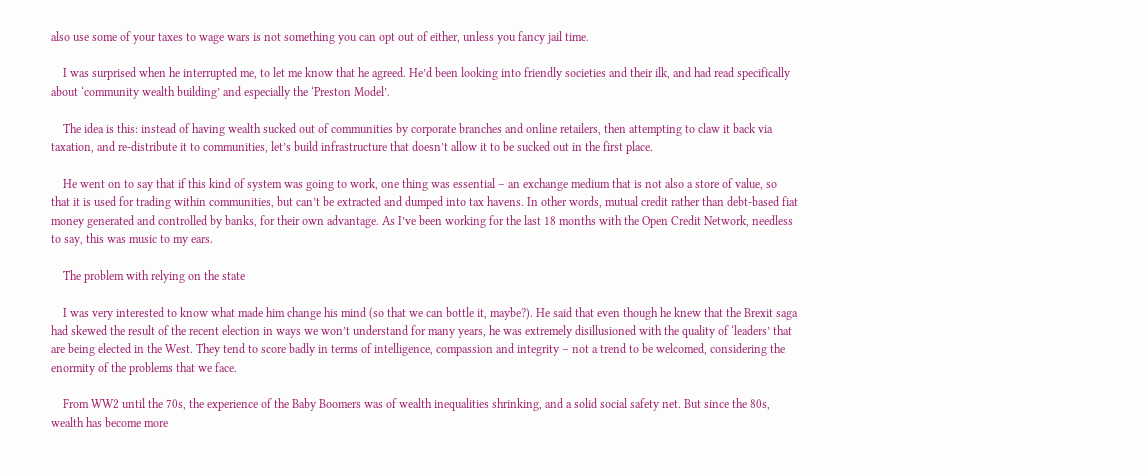also use some of your taxes to wage wars is not something you can opt out of either, unless you fancy jail time.

    I was surprised when he interrupted me, to let me know that he agreed. He’d been looking into friendly societies and their ilk, and had read specifically about ‘community wealth building’ and especially the ‘Preston Model’.

    The idea is this: instead of having wealth sucked out of communities by corporate branches and online retailers, then attempting to claw it back via taxation, and re-distribute it to communities, let’s build infrastructure that doesn’t allow it to be sucked out in the first place.

    He went on to say that if this kind of system was going to work, one thing was essential – an exchange medium that is not also a store of value, so that it is used for trading within communities, but can’t be extracted and dumped into tax havens. In other words, mutual credit rather than debt-based fiat money generated and controlled by banks, for their own advantage. As I’ve been working for the last 18 months with the Open Credit Network, needless to say, this was music to my ears.

    The problem with relying on the state

    I was very interested to know what made him change his mind (so that we can bottle it, maybe?). He said that even though he knew that the Brexit saga had skewed the result of the recent election in ways we won’t understand for many years, he was extremely disillusioned with the quality of ‘leaders’ that are being elected in the West. They tend to score badly in terms of intelligence, compassion and integrity – not a trend to be welcomed, considering the enormity of the problems that we face.

    From WW2 until the 70s, the experience of the Baby Boomers was of wealth inequalities shrinking, and a solid social safety net. But since the 80s, wealth has become more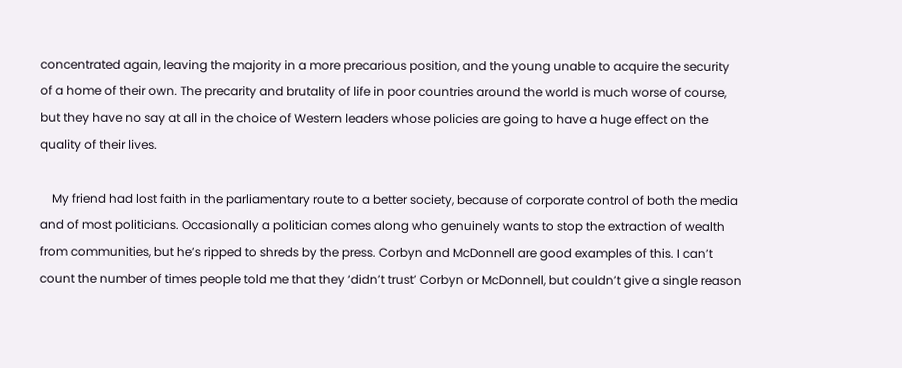concentrated again, leaving the majority in a more precarious position, and the young unable to acquire the security of a home of their own. The precarity and brutality of life in poor countries around the world is much worse of course, but they have no say at all in the choice of Western leaders whose policies are going to have a huge effect on the quality of their lives.

    My friend had lost faith in the parliamentary route to a better society, because of corporate control of both the media and of most politicians. Occasionally a politician comes along who genuinely wants to stop the extraction of wealth from communities, but he’s ripped to shreds by the press. Corbyn and McDonnell are good examples of this. I can’t count the number of times people told me that they ‘didn’t trust’ Corbyn or McDonnell, but couldn’t give a single reason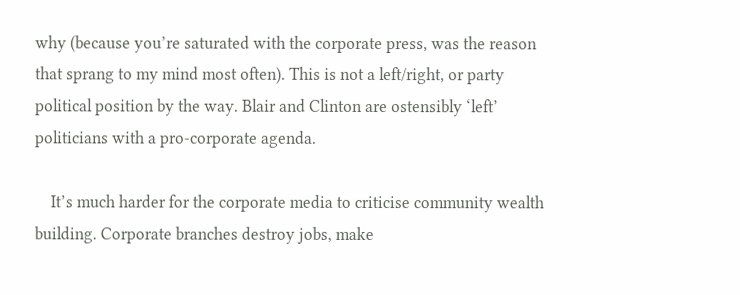why (because you’re saturated with the corporate press, was the reason that sprang to my mind most often). This is not a left/right, or party political position by the way. Blair and Clinton are ostensibly ‘left’ politicians with a pro-corporate agenda.

    It’s much harder for the corporate media to criticise community wealth building. Corporate branches destroy jobs, make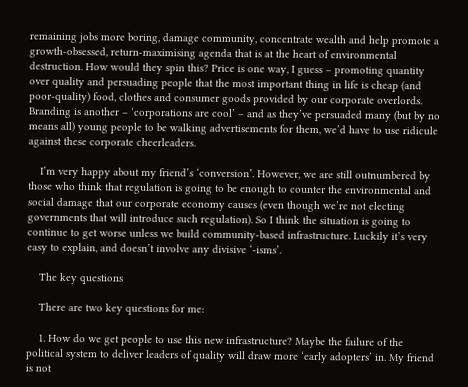remaining jobs more boring, damage community, concentrate wealth and help promote a growth-obsessed, return-maximising agenda that is at the heart of environmental destruction. How would they spin this? Price is one way, I guess – promoting quantity over quality and persuading people that the most important thing in life is cheap (and poor-quality) food, clothes and consumer goods provided by our corporate overlords. Branding is another – ‘corporations are cool’ – and as they’ve persuaded many (but by no means all) young people to be walking advertisements for them, we’d have to use ridicule against these corporate cheerleaders.

    I’m very happy about my friend’s ‘conversion’. However, we are still outnumbered by those who think that regulation is going to be enough to counter the environmental and social damage that our corporate economy causes (even though we’re not electing governments that will introduce such regulation). So I think the situation is going to continue to get worse unless we build community-based infrastructure. Luckily it’s very easy to explain, and doesn’t involve any divisive ‘-isms’.

    The key questions

    There are two key questions for me:

    1. How do we get people to use this new infrastructure? Maybe the failure of the political system to deliver leaders of quality will draw more ‘early adopters’ in. My friend is not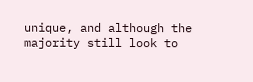unique, and although the majority still look to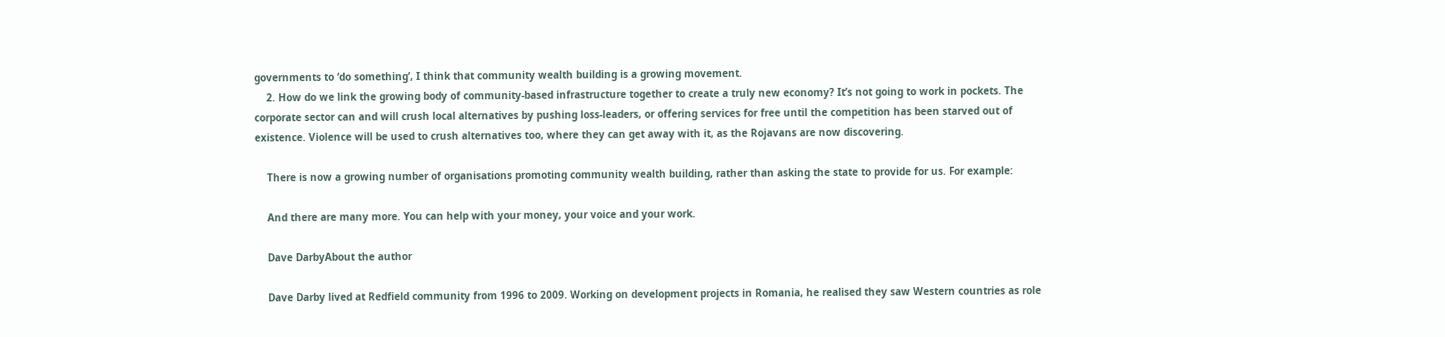governments to ‘do something’, I think that community wealth building is a growing movement.
    2. How do we link the growing body of community-based infrastructure together to create a truly new economy? It’s not going to work in pockets. The corporate sector can and will crush local alternatives by pushing loss-leaders, or offering services for free until the competition has been starved out of existence. Violence will be used to crush alternatives too, where they can get away with it, as the Rojavans are now discovering.

    There is now a growing number of organisations promoting community wealth building, rather than asking the state to provide for us. For example:

    And there are many more. You can help with your money, your voice and your work.

    Dave DarbyAbout the author

    Dave Darby lived at Redfield community from 1996 to 2009. Working on development projects in Romania, he realised they saw Western countries as role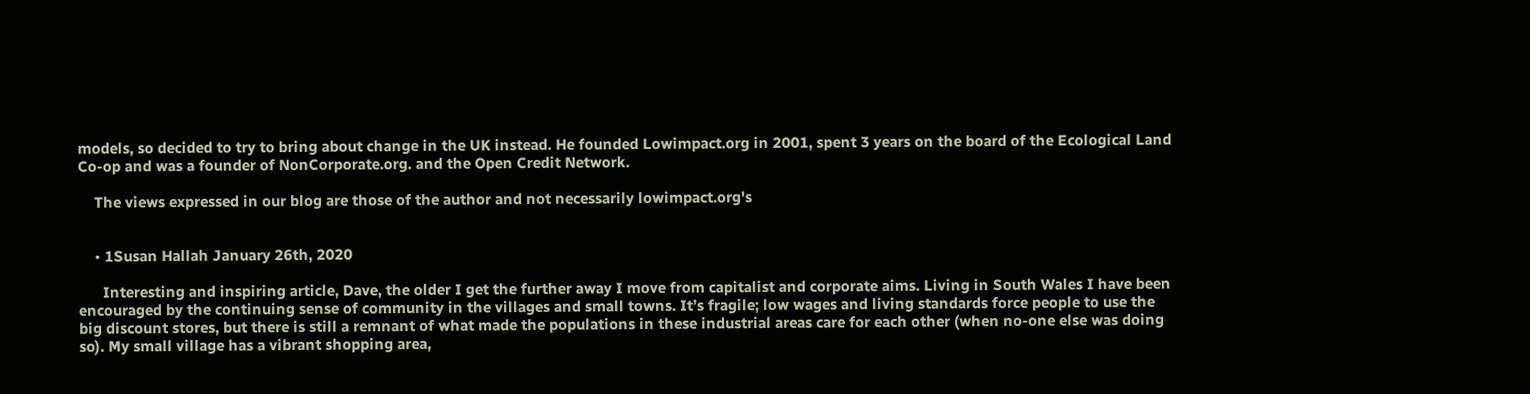models, so decided to try to bring about change in the UK instead. He founded Lowimpact.org in 2001, spent 3 years on the board of the Ecological Land Co-op and was a founder of NonCorporate.org. and the Open Credit Network.

    The views expressed in our blog are those of the author and not necessarily lowimpact.org's


    • 1Susan Hallah January 26th, 2020

      Interesting and inspiring article, Dave, the older I get the further away I move from capitalist and corporate aims. Living in South Wales I have been encouraged by the continuing sense of community in the villages and small towns. It’s fragile; low wages and living standards force people to use the big discount stores, but there is still a remnant of what made the populations in these industrial areas care for each other (when no-one else was doing so). My small village has a vibrant shopping area,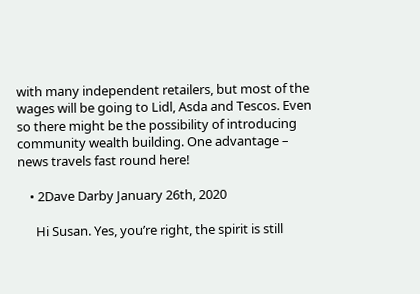with many independent retailers, but most of the wages will be going to Lidl, Asda and Tescos. Even so there might be the possibility of introducing community wealth building. One advantage – news travels fast round here!

    • 2Dave Darby January 26th, 2020

      Hi Susan. Yes, you’re right, the spirit is still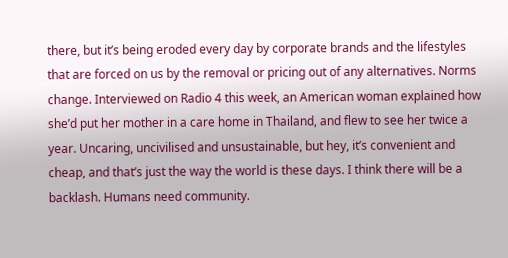there, but it’s being eroded every day by corporate brands and the lifestyles that are forced on us by the removal or pricing out of any alternatives. Norms change. Interviewed on Radio 4 this week, an American woman explained how she’d put her mother in a care home in Thailand, and flew to see her twice a year. Uncaring, uncivilised and unsustainable, but hey, it’s convenient and cheap, and that’s just the way the world is these days. I think there will be a backlash. Humans need community.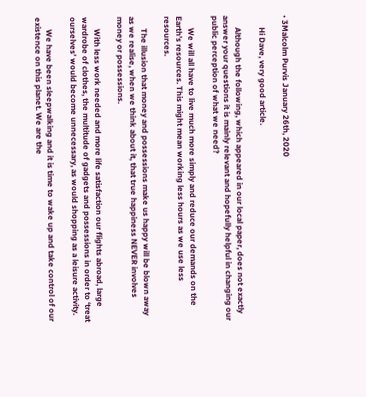• 3Malcolm Purvis January 26th, 2020

      Hi Dave, very good article.

      Although the following, which appeared in our local paper, does not exactly answer your questions it is mainly relevant and hopefully helpful in changing our public perception of what we need?

      We will all have to live much more simply and reduce our demands on the Earth’s resources. This might mean working less hours as we use less resources.

      The illusion that money and possessions make us happy will be blown away as we realise, when we think about it, that true happiness NEVER involves money or possessions.

      With less work needed and more life satisfaction our flights abroad, large wardrobe of clothes, the multitude of gadgets and possessions in order to ‘treat ourselves’ would become unnecessary, as would shopping as a leisure activity.

      We have been sleepwalking and it is time to wake up and take control of our existence on this planet. We are the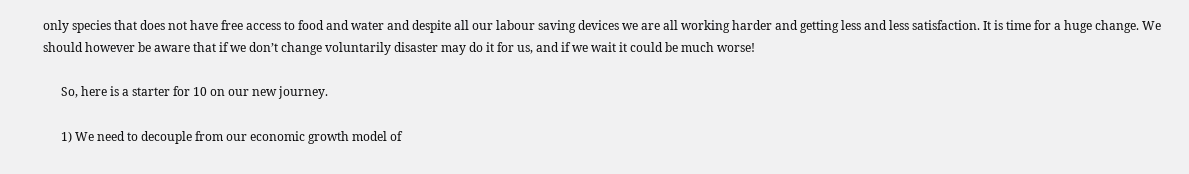only species that does not have free access to food and water and despite all our labour saving devices we are all working harder and getting less and less satisfaction. It is time for a huge change. We should however be aware that if we don’t change voluntarily disaster may do it for us, and if we wait it could be much worse!

      So, here is a starter for 10 on our new journey.

      1) We need to decouple from our economic growth model of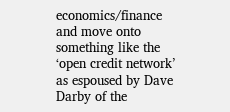economics/finance and move onto something like the ‘open credit network’ as espoused by Dave Darby of the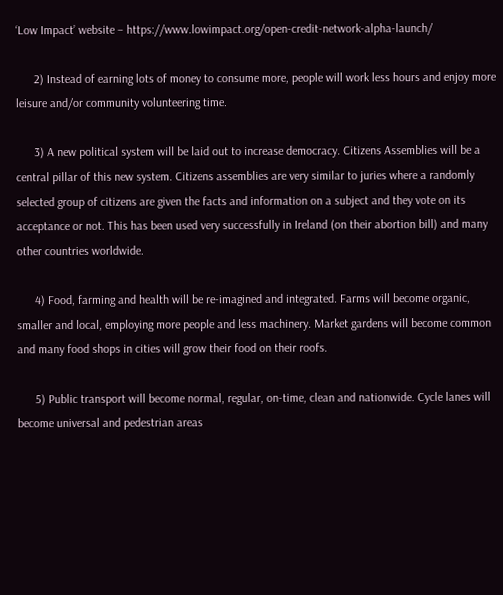‘Low Impact’ website – https://www.lowimpact.org/open-credit-network-alpha-launch/

      2) Instead of earning lots of money to consume more, people will work less hours and enjoy more leisure and/or community volunteering time.

      3) A new political system will be laid out to increase democracy. Citizens Assemblies will be a central pillar of this new system. Citizens assemblies are very similar to juries where a randomly selected group of citizens are given the facts and information on a subject and they vote on its acceptance or not. This has been used very successfully in Ireland (on their abortion bill) and many other countries worldwide.

      4) Food, farming and health will be re-imagined and integrated. Farms will become organic, smaller and local, employing more people and less machinery. Market gardens will become common and many food shops in cities will grow their food on their roofs.

      5) Public transport will become normal, regular, on-time, clean and nationwide. Cycle lanes will become universal and pedestrian areas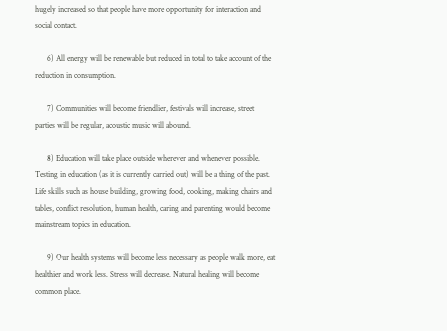hugely increased so that people have more opportunity for interaction and social contact.

      6) All energy will be renewable but reduced in total to take account of the reduction in consumption.

      7) Communities will become friendlier, festivals will increase, street parties will be regular, acoustic music will abound.

      8) Education will take place outside wherever and whenever possible. Testing in education (as it is currently carried out) will be a thing of the past. Life skills such as house building, growing food, cooking, making chairs and tables, conflict resolution, human health, caring and parenting would become mainstream topics in education.

      9) Our health systems will become less necessary as people walk more, eat healthier and work less. Stress will decrease. Natural healing will become common place.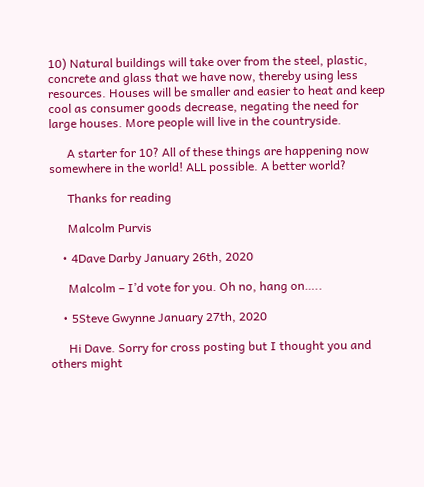10) Natural buildings will take over from the steel, plastic, concrete and glass that we have now, thereby using less resources. Houses will be smaller and easier to heat and keep cool as consumer goods decrease, negating the need for large houses. More people will live in the countryside.

      A starter for 10? All of these things are happening now somewhere in the world! ALL possible. A better world?

      Thanks for reading

      Malcolm Purvis

    • 4Dave Darby January 26th, 2020

      Malcolm – I’d vote for you. Oh no, hang on…..

    • 5Steve Gwynne January 27th, 2020

      Hi Dave. Sorry for cross posting but I thought you and others might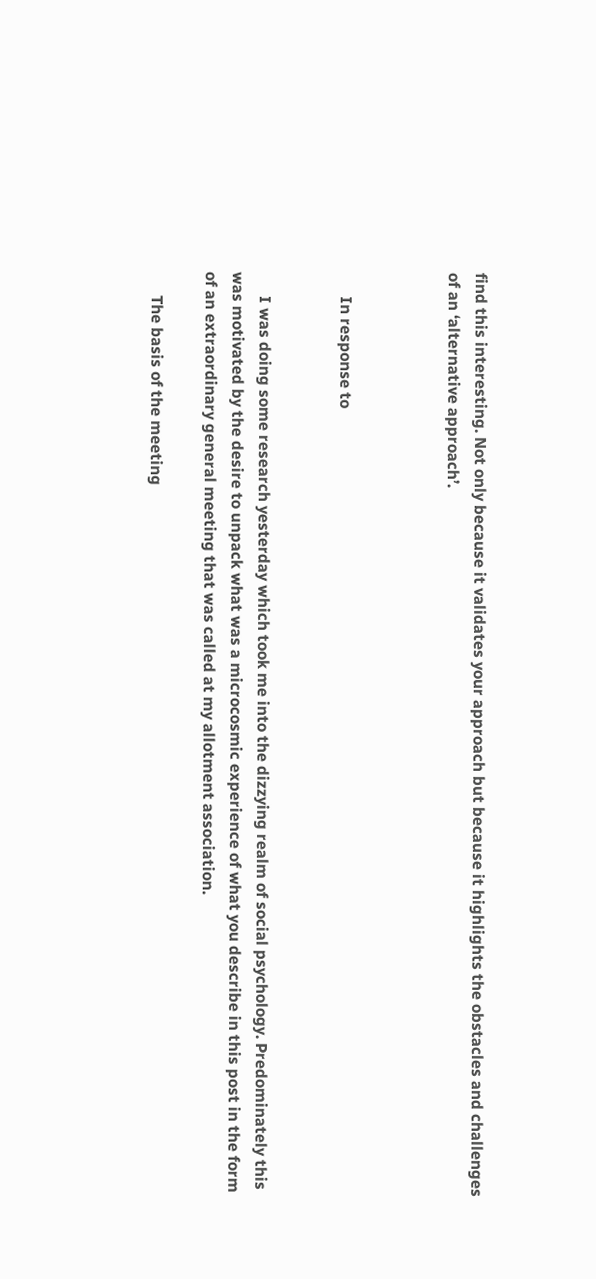find this interesting. Not only because it validates your approach but because it highlights the obstacles and challenges of an ‘alternative approach’.



      In response to


      I was doing some research yesterday which took me into the dizzying realm of social psychology. Predominately this was motivated by the desire to unpack what was a microcosmic experience of what you describe in this post in the form of an extraordinary general meeting that was called at my allotment association.

      The basis of the meeting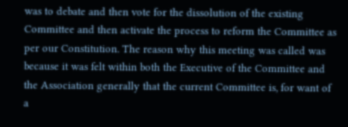was to debate and then vote for the dissolution of the existing Committee and then activate the process to reform the Committee as per our Constitution. The reason why this meeting was called was because it was felt within both the Executive of the Committee and the Association generally that the current Committee is, for want of a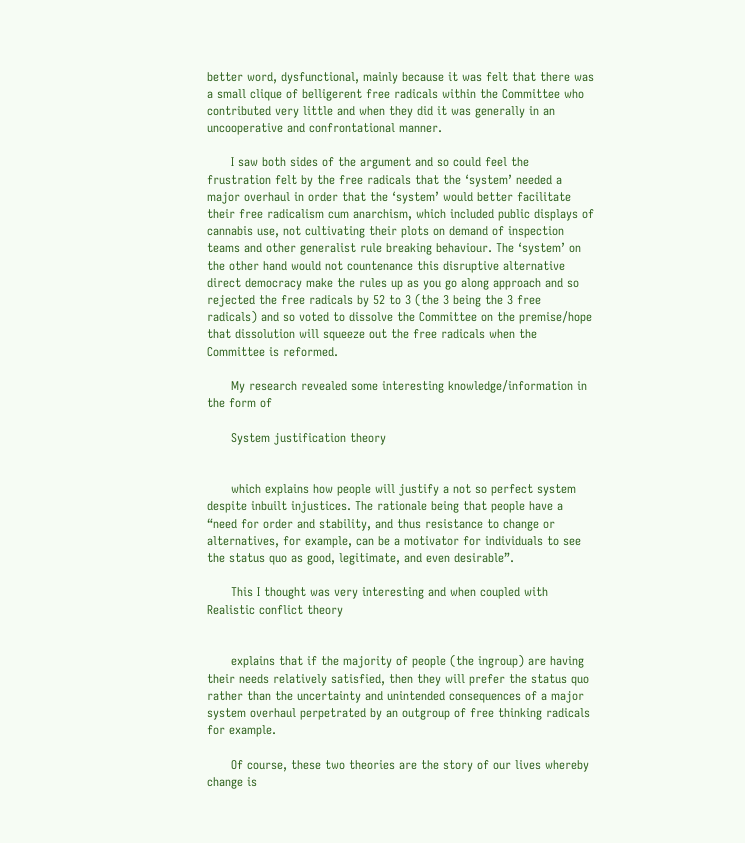better word, dysfunctional, mainly because it was felt that there was a small clique of belligerent free radicals within the Committee who contributed very little and when they did it was generally in an uncooperative and confrontational manner.

      I saw both sides of the argument and so could feel the frustration felt by the free radicals that the ‘system’ needed a major overhaul in order that the ‘system’ would better facilitate their free radicalism cum anarchism, which included public displays of cannabis use, not cultivating their plots on demand of inspection teams and other generalist rule breaking behaviour. The ‘system’ on the other hand would not countenance this disruptive alternative direct democracy make the rules up as you go along approach and so rejected the free radicals by 52 to 3 (the 3 being the 3 free radicals) and so voted to dissolve the Committee on the premise/hope that dissolution will squeeze out the free radicals when the Committee is reformed.

      My research revealed some interesting knowledge/information in the form of

      System justification theory


      which explains how people will justify a not so perfect system despite inbuilt injustices. The rationale being that people have a “need for order and stability, and thus resistance to change or alternatives, for example, can be a motivator for individuals to see the status quo as good, legitimate, and even desirable”.

      This I thought was very interesting and when coupled with Realistic conflict theory


      explains that if the majority of people (the ingroup) are having their needs relatively satisfied, then they will prefer the status quo rather than the uncertainty and unintended consequences of a major system overhaul perpetrated by an outgroup of free thinking radicals for example.

      Of course, these two theories are the story of our lives whereby change is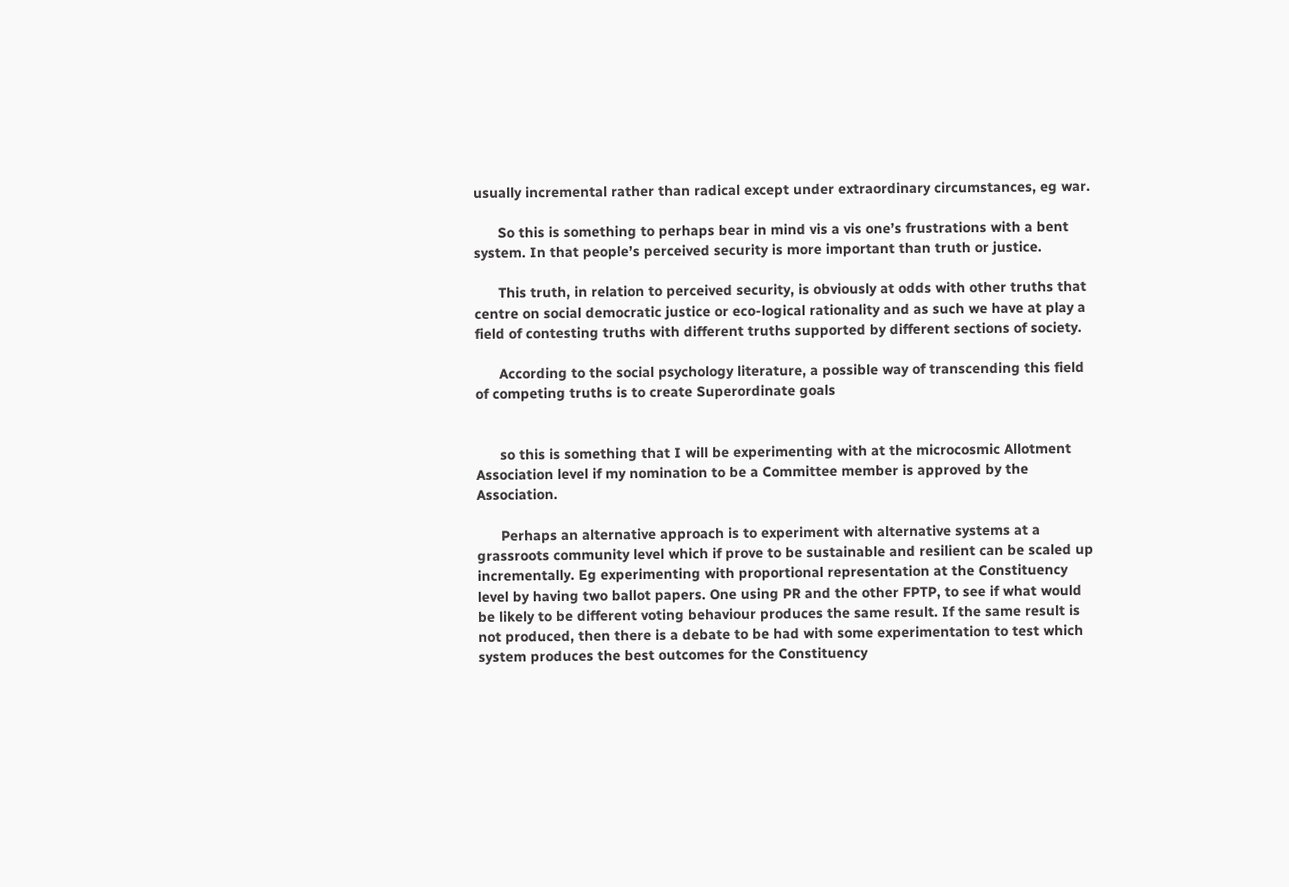usually incremental rather than radical except under extraordinary circumstances, eg war.

      So this is something to perhaps bear in mind vis a vis one’s frustrations with a bent system. In that people’s perceived security is more important than truth or justice.

      This truth, in relation to perceived security, is obviously at odds with other truths that centre on social democratic justice or eco-logical rationality and as such we have at play a field of contesting truths with different truths supported by different sections of society.

      According to the social psychology literature, a possible way of transcending this field of competing truths is to create Superordinate goals


      so this is something that I will be experimenting with at the microcosmic Allotment Association level if my nomination to be a Committee member is approved by the Association.

      Perhaps an alternative approach is to experiment with alternative systems at a grassroots community level which if prove to be sustainable and resilient can be scaled up incrementally. Eg experimenting with proportional representation at the Constituency level by having two ballot papers. One using PR and the other FPTP, to see if what would be likely to be different voting behaviour produces the same result. If the same result is not produced, then there is a debate to be had with some experimentation to test which system produces the best outcomes for the Constituency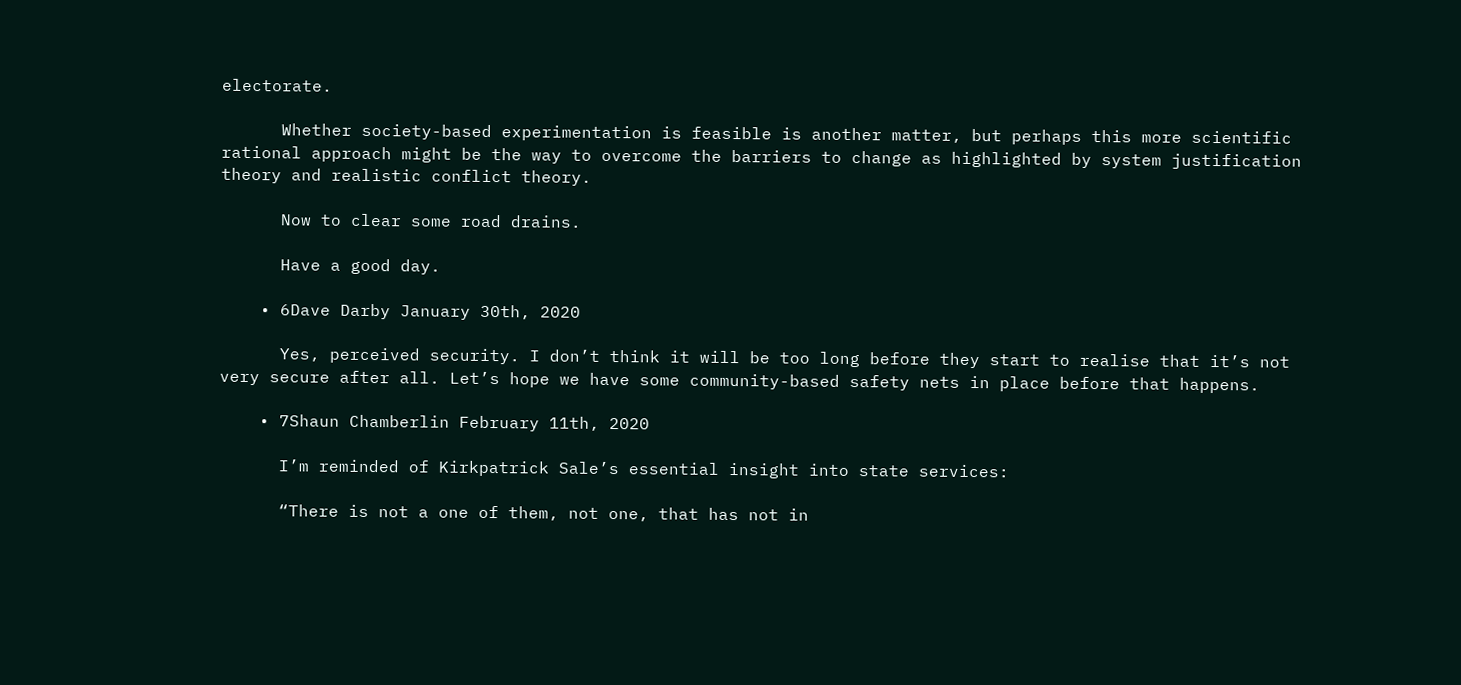electorate.

      Whether society-based experimentation is feasible is another matter, but perhaps this more scientific rational approach might be the way to overcome the barriers to change as highlighted by system justification theory and realistic conflict theory.

      Now to clear some road drains.

      Have a good day.

    • 6Dave Darby January 30th, 2020

      Yes, perceived security. I don’t think it will be too long before they start to realise that it’s not very secure after all. Let’s hope we have some community-based safety nets in place before that happens.

    • 7Shaun Chamberlin February 11th, 2020

      I’m reminded of Kirkpatrick Sale’s essential insight into state services:

      “There is not a one of them, not one, that has not in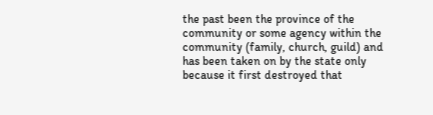the past been the province of the community or some agency within the community (family, church, guild) and has been taken on by the state only because it first destroyed that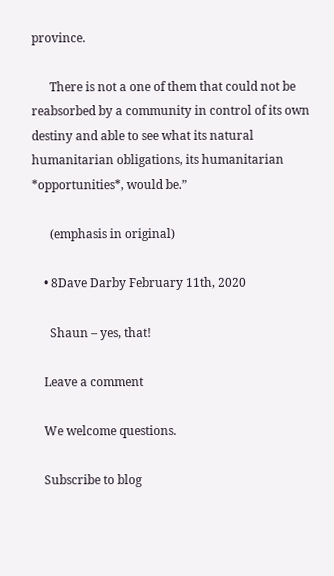province.

      There is not a one of them that could not be reabsorbed by a community in control of its own destiny and able to see what its natural humanitarian obligations, its humanitarian *opportunities*, would be.”

      (emphasis in original)

    • 8Dave Darby February 11th, 2020

      Shaun – yes, that!

    Leave a comment

    We welcome questions.

    Subscribe to blog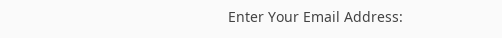Enter Your Email Address: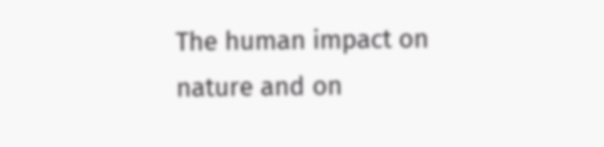The human impact on nature and on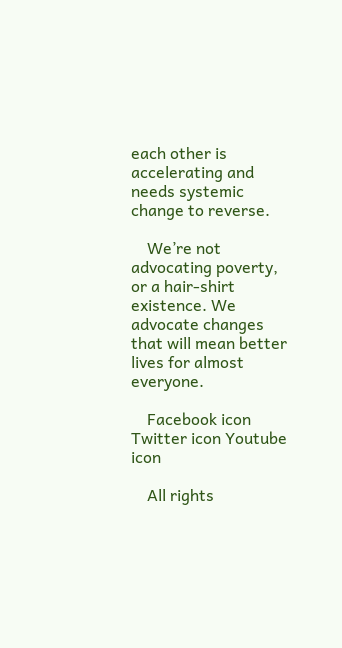each other is accelerating and needs systemic change to reverse.

    We’re not advocating poverty, or a hair-shirt existence. We advocate changes that will mean better lives for almost everyone.

    Facebook icon Twitter icon Youtube icon

    All rights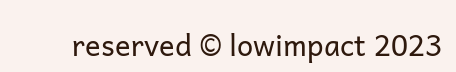reserved © lowimpact 2023